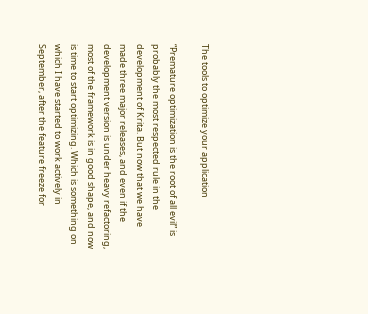The tools to optimize your application

“Premature optimization is the root of all evil” is probably the most respected rule in the development of Krita. But now that we have made three major releases, and even if the development version is under heavy refactoring, most of the framework is in good shape, and now is time to start optimizing. Which is something on which I have started to work actively in September, after the feature freeze for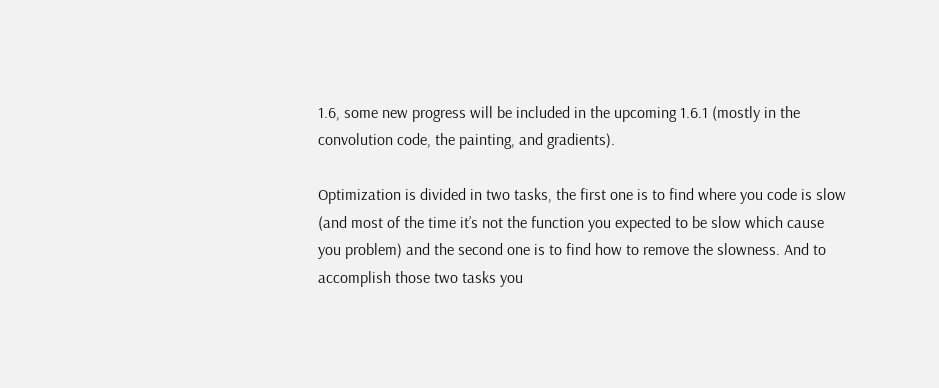1.6, some new progress will be included in the upcoming 1.6.1 (mostly in the convolution code, the painting, and gradients).

Optimization is divided in two tasks, the first one is to find where you code is slow (and most of the time it’s not the function you expected to be slow which cause you problem) and the second one is to find how to remove the slowness. And to accomplish those two tasks you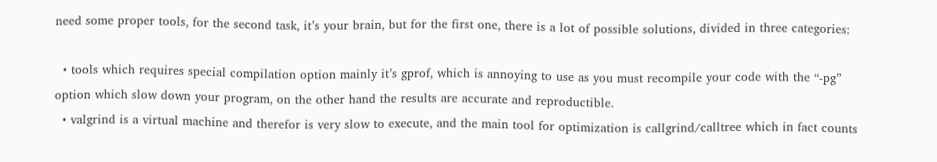need some proper tools, for the second task, it’s your brain, but for the first one, there is a lot of possible solutions, divided in three categories:

  • tools which requires special compilation option mainly it’s gprof, which is annoying to use as you must recompile your code with the “-pg” option which slow down your program, on the other hand the results are accurate and reproductible.
  • valgrind is a virtual machine and therefor is very slow to execute, and the main tool for optimization is callgrind/calltree which in fact counts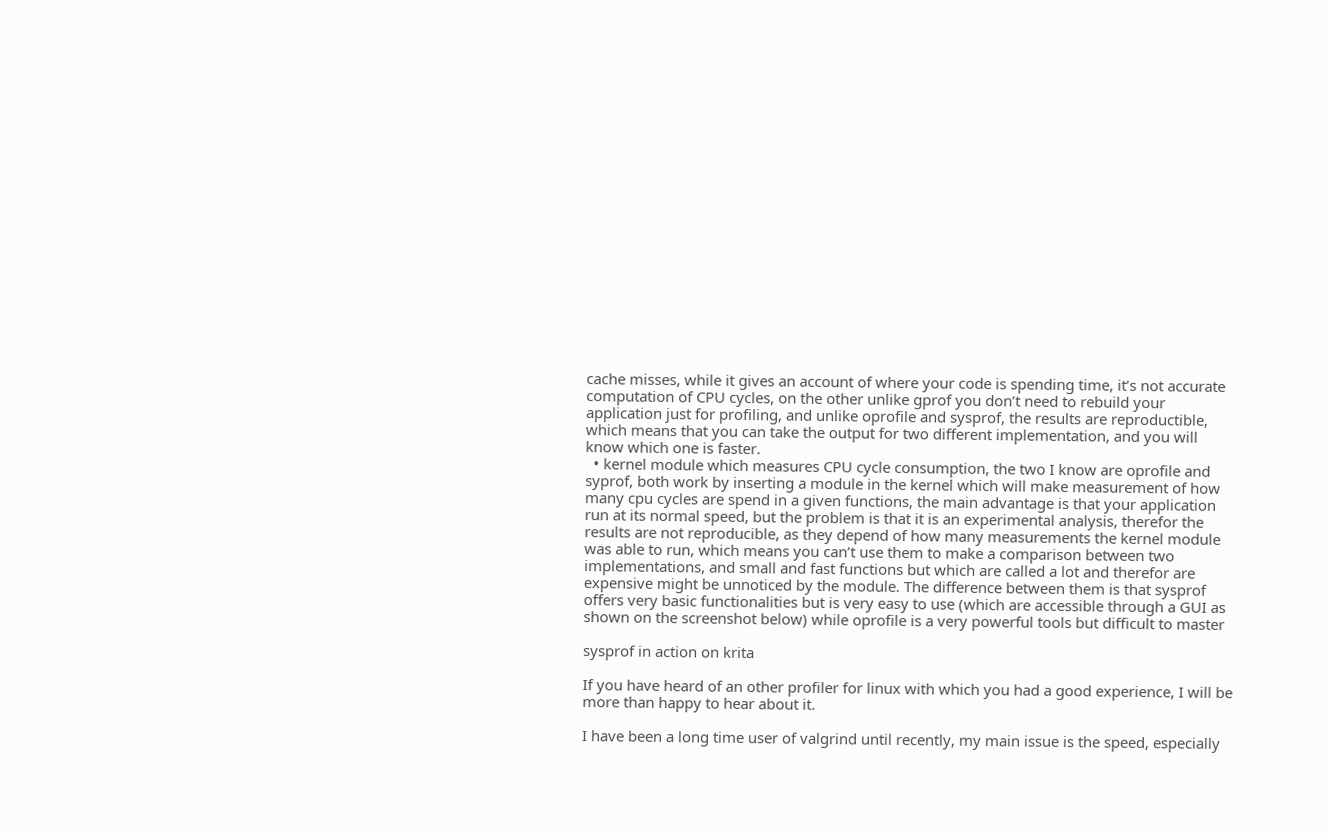cache misses, while it gives an account of where your code is spending time, it’s not accurate computation of CPU cycles, on the other unlike gprof you don’t need to rebuild your application just for profiling, and unlike oprofile and sysprof, the results are reproductible, which means that you can take the output for two different implementation, and you will know which one is faster.
  • kernel module which measures CPU cycle consumption, the two I know are oprofile and syprof, both work by inserting a module in the kernel which will make measurement of how many cpu cycles are spend in a given functions, the main advantage is that your application run at its normal speed, but the problem is that it is an experimental analysis, therefor the results are not reproducible, as they depend of how many measurements the kernel module was able to run, which means you can’t use them to make a comparison between two implementations, and small and fast functions but which are called a lot and therefor are expensive might be unnoticed by the module. The difference between them is that sysprof offers very basic functionalities but is very easy to use (which are accessible through a GUI as shown on the screenshot below) while oprofile is a very powerful tools but difficult to master

sysprof in action on krita

If you have heard of an other profiler for linux with which you had a good experience, I will be more than happy to hear about it.

I have been a long time user of valgrind until recently, my main issue is the speed, especially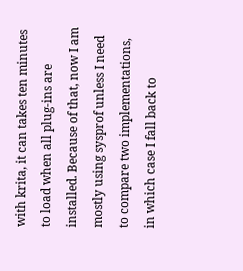with krita, it can takes ten minutes to load when all plug-ins are installed. Because of that, now I am mostly using sysprof unless I need to compare two implementations, in which case I fall back to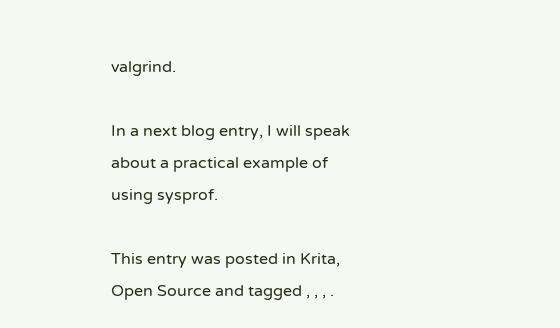valgrind.

In a next blog entry, I will speak about a practical example of using sysprof.

This entry was posted in Krita, Open Source and tagged , , , .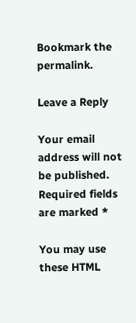Bookmark the permalink.

Leave a Reply

Your email address will not be published. Required fields are marked *

You may use these HTML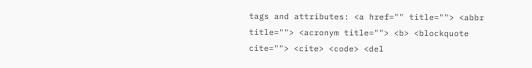tags and attributes: <a href="" title=""> <abbr title=""> <acronym title=""> <b> <blockquote cite=""> <cite> <code> <del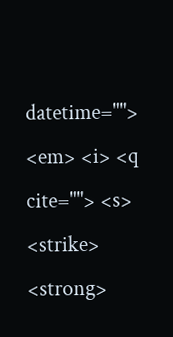datetime=""> <em> <i> <q cite=""> <s> <strike> <strong>